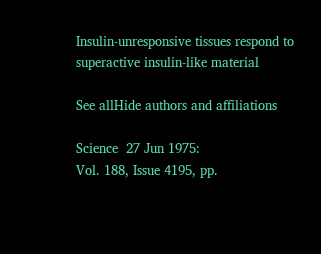Insulin-unresponsive tissues respond to superactive insulin-like material

See allHide authors and affiliations

Science  27 Jun 1975:
Vol. 188, Issue 4195, pp.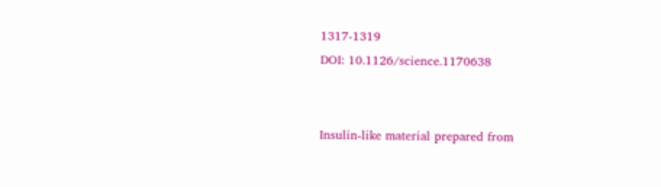1317-1319
DOI: 10.1126/science.1170638


Insulin-like material prepared from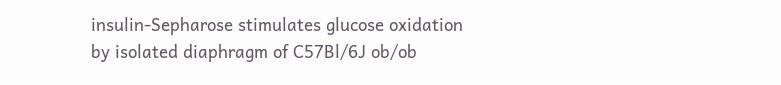insulin-Sepharose stimulates glucose oxidation by isolated diaphragm of C57Bl/6J ob/ob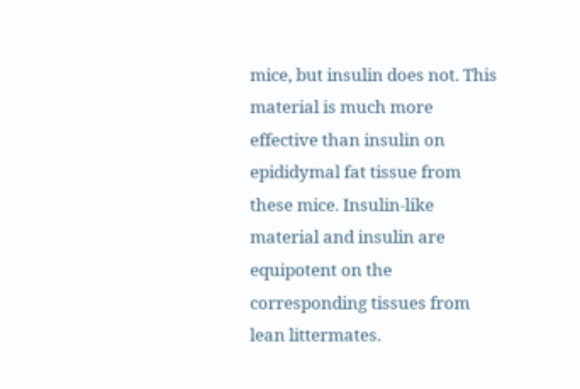mice, but insulin does not. This material is much more effective than insulin on epididymal fat tissue from these mice. Insulin-like material and insulin are equipotent on the corresponding tissues from lean littermates.